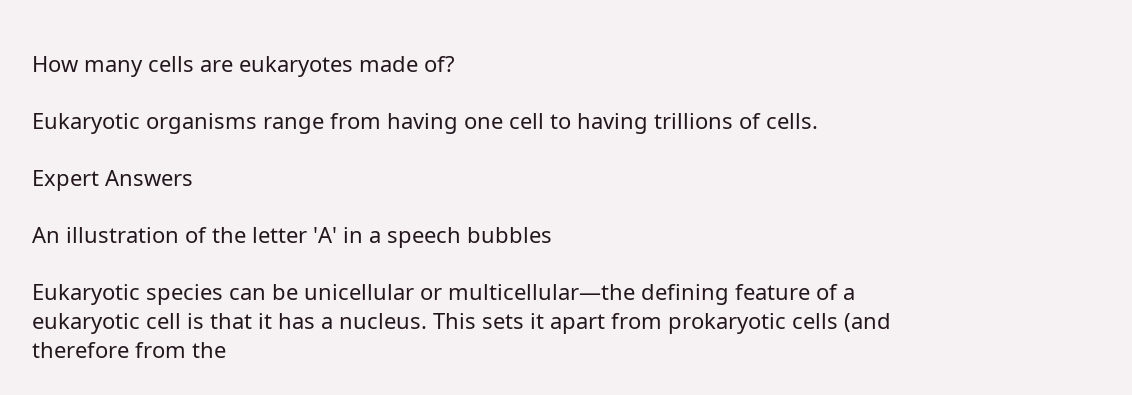How many cells are eukaryotes made of?

Eukaryotic organisms range from having one cell to having trillions of cells.

Expert Answers

An illustration of the letter 'A' in a speech bubbles

Eukaryotic species can be unicellular or multicellular—the defining feature of a eukaryotic cell is that it has a nucleus. This sets it apart from prokaryotic cells (and therefore from the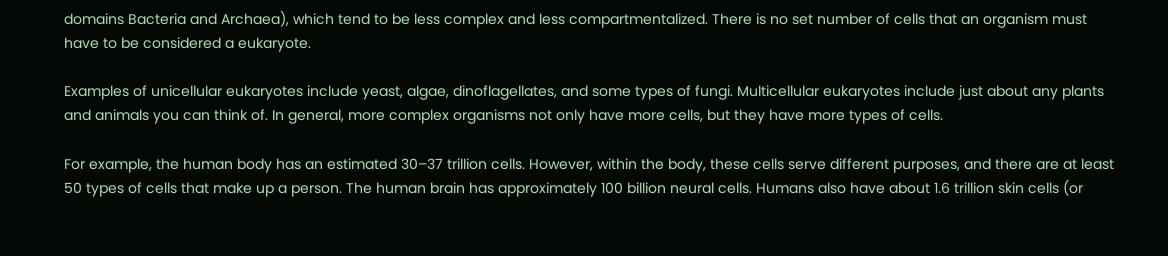domains Bacteria and Archaea), which tend to be less complex and less compartmentalized. There is no set number of cells that an organism must have to be considered a eukaryote.

Examples of unicellular eukaryotes include yeast, algae, dinoflagellates, and some types of fungi. Multicellular eukaryotes include just about any plants and animals you can think of. In general, more complex organisms not only have more cells, but they have more types of cells.

For example, the human body has an estimated 30–37 trillion cells. However, within the body, these cells serve different purposes, and there are at least 50 types of cells that make up a person. The human brain has approximately 100 billion neural cells. Humans also have about 1.6 trillion skin cells (or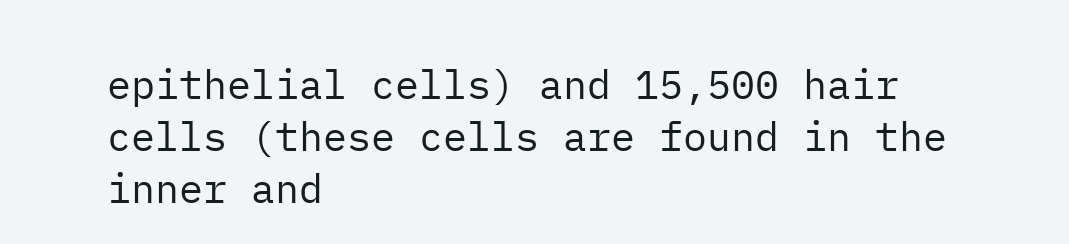epithelial cells) and 15,500 hair cells (these cells are found in the inner and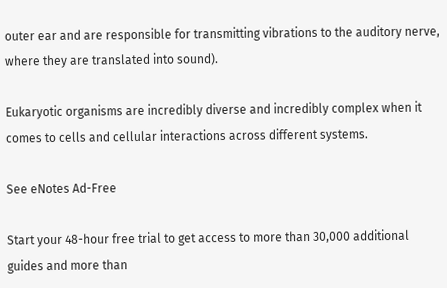outer ear and are responsible for transmitting vibrations to the auditory nerve, where they are translated into sound).

Eukaryotic organisms are incredibly diverse and incredibly complex when it comes to cells and cellular interactions across different systems.

See eNotes Ad-Free

Start your 48-hour free trial to get access to more than 30,000 additional guides and more than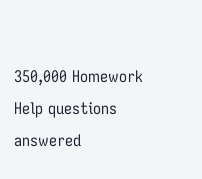350,000 Homework Help questions answered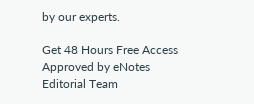by our experts.

Get 48 Hours Free Access
Approved by eNotes Editorial Team